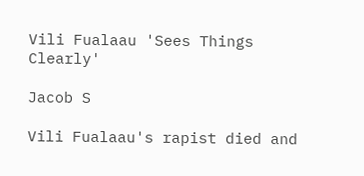Vili Fualaau 'Sees Things Clearly'

Jacob S

Vili Fualaau's rapist died and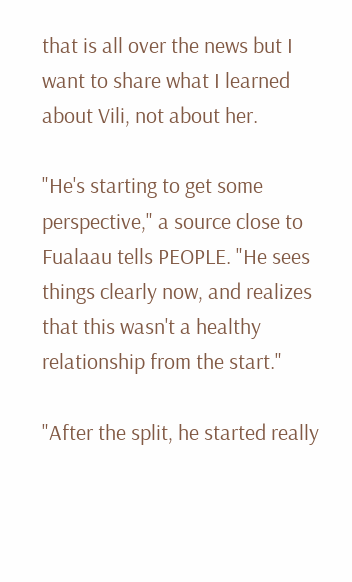that is all over the news but I want to share what I learned about Vili, not about her.

"He's starting to get some perspective," a source close to Fualaau tells PEOPLE. "He sees things clearly now, and realizes that this wasn't a healthy relationship from the start."

"After the split, he started really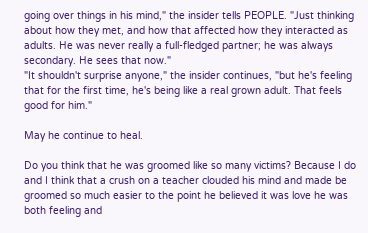going over things in his mind," the insider tells PEOPLE. "Just thinking about how they met, and how that affected how they interacted as adults. He was never really a full-fledged partner; he was always secondary. He sees that now."
"It shouldn't surprise anyone," the insider continues, "but he's feeling that for the first time, he's being like a real grown adult. That feels good for him."

May he continue to heal.

Do you think that he was groomed like so many victims? Because I do and I think that a crush on a teacher clouded his mind and made be groomed so much easier to the point he believed it was love he was both feeling and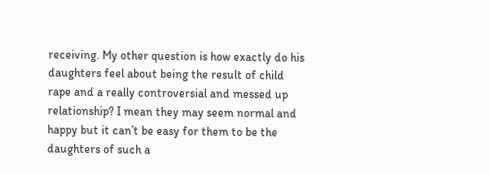receiving. My other question is how exactly do his daughters feel about being the result of child rape and a really controversial and messed up relationship? I mean they may seem normal and happy but it can’t be easy for them to be the daughters of such a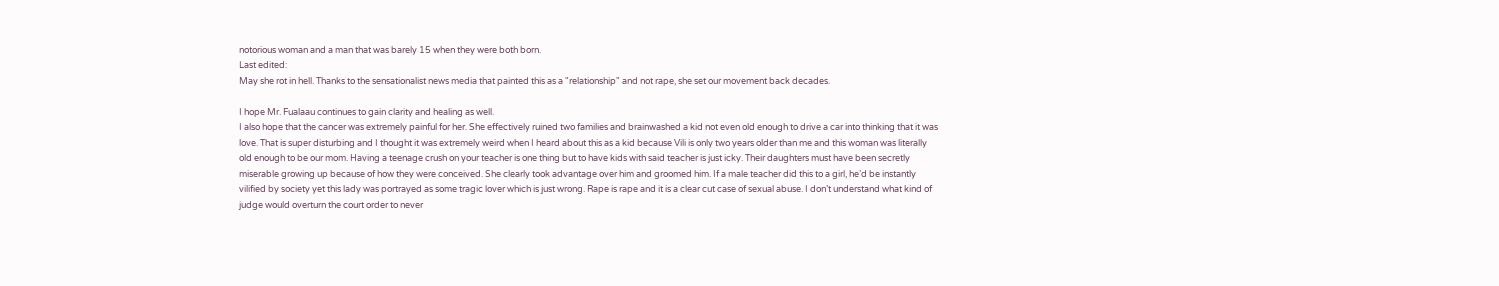notorious woman and a man that was barely 15 when they were both born.
Last edited:
May she rot in hell. Thanks to the sensationalist news media that painted this as a "relationship" and not rape, she set our movement back decades.

I hope Mr. Fualaau continues to gain clarity and healing as well.
I also hope that the cancer was extremely painful for her. She effectively ruined two families and brainwashed a kid not even old enough to drive a car into thinking that it was love. That is super disturbing and I thought it was extremely weird when I heard about this as a kid because Vili is only two years older than me and this woman was literally old enough to be our mom. Having a teenage crush on your teacher is one thing but to have kids with said teacher is just icky. Their daughters must have been secretly miserable growing up because of how they were conceived. She clearly took advantage over him and groomed him. If a male teacher did this to a girl, he’d be instantly vilified by society yet this lady was portrayed as some tragic lover which is just wrong. Rape is rape and it is a clear cut case of sexual abuse. I don’t understand what kind of judge would overturn the court order to never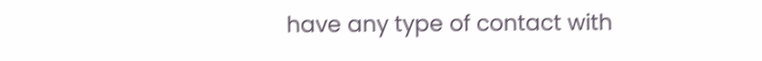have any type of contact with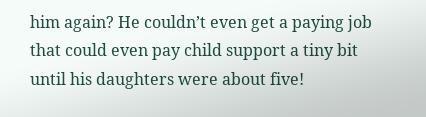him again? He couldn’t even get a paying job that could even pay child support a tiny bit until his daughters were about five!